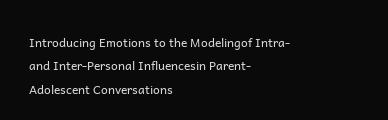Introducing Emotions to the Modelingof Intra- and Inter-Personal Influencesin Parent-Adolescent Conversations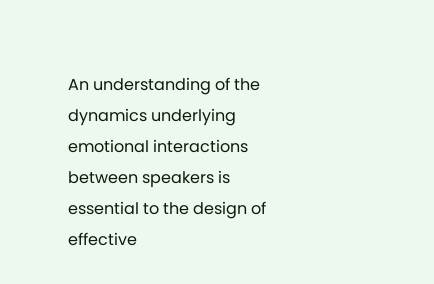An understanding of the dynamics underlying emotional interactions between speakers is essential to the design of effective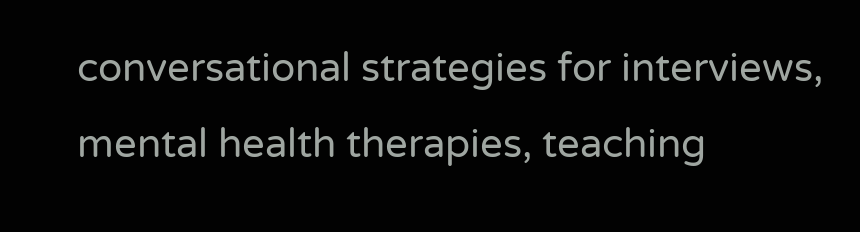conversational strategies for interviews, mental health therapies, teaching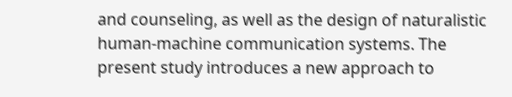and counseling, as well as the design of naturalistic human-machine communication systems. The present study introduces a new approach to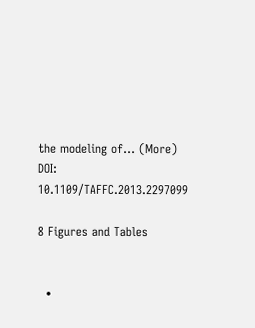the modeling of… (More)
DOI: 10.1109/TAFFC.2013.2297099

8 Figures and Tables


  •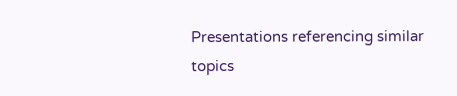Presentations referencing similar topics